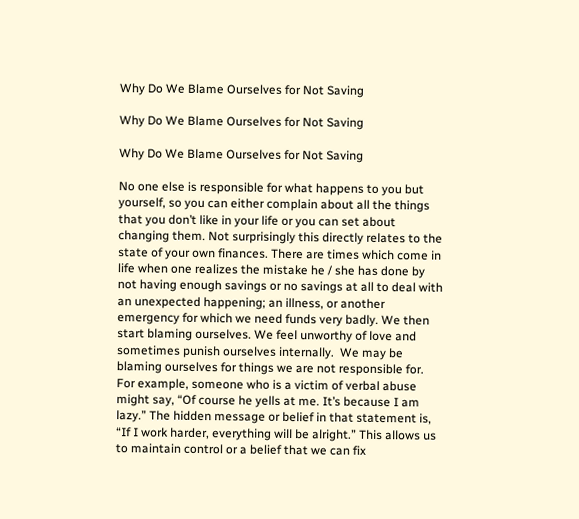Why Do We Blame Ourselves for Not Saving

Why Do We Blame Ourselves for Not Saving

Why Do We Blame Ourselves for Not Saving

No one else is responsible for what happens to you but yourself, so you can either complain about all the things that you don’t like in your life or you can set about changing them. Not surprisingly this directly relates to the state of your own finances. There are times which come in life when one realizes the mistake he / she has done by not having enough savings or no savings at all to deal with an unexpected happening; an illness, or another emergency for which we need funds very badly. We then start blaming ourselves. We feel unworthy of love and sometimes punish ourselves internally.  We may be blaming ourselves for things we are not responsible for. For example, someone who is a victim of verbal abuse might say, “Of course he yells at me. It’s because I am lazy.” The hidden message or belief in that statement is, “If I work harder, everything will be alright.” This allows us to maintain control or a belief that we can fix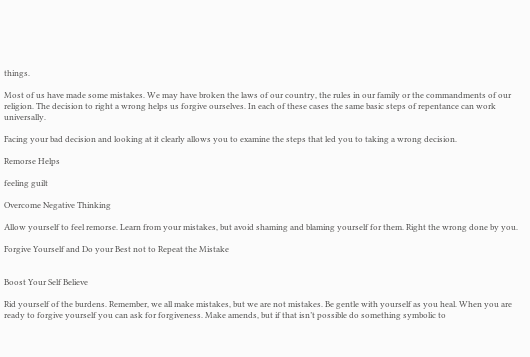things.

Most of us have made some mistakes. We may have broken the laws of our country, the rules in our family or the commandments of our religion. The decision to right a wrong helps us forgive ourselves. In each of these cases the same basic steps of repentance can work universally.

Facing your bad decision and looking at it clearly allows you to examine the steps that led you to taking a wrong decision.

Remorse Helps

feeling guilt

Overcome Negative Thinking

Allow yourself to feel remorse. Learn from your mistakes, but avoid shaming and blaming yourself for them. Right the wrong done by you.

Forgive Yourself and Do your Best not to Repeat the Mistake


Boost Your Self Believe

Rid yourself of the burdens. Remember, we all make mistakes, but we are not mistakes. Be gentle with yourself as you heal. When you are ready to forgive yourself you can ask for forgiveness. Make amends, but if that isn’t possible do something symbolic to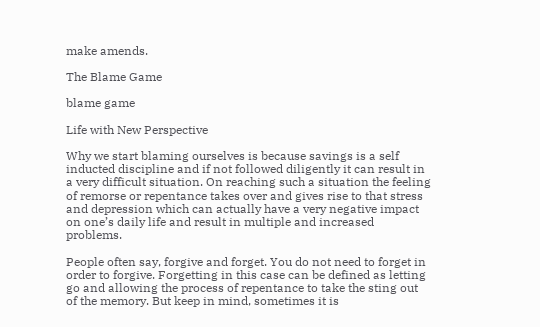make amends.

The Blame Game

blame game

Life with New Perspective

Why we start blaming ourselves is because savings is a self inducted discipline and if not followed diligently it can result in a very difficult situation. On reaching such a situation the feeling of remorse or repentance takes over and gives rise to that stress and depression which can actually have a very negative impact on one’s daily life and result in multiple and increased problems.

People often say, forgive and forget. You do not need to forget in order to forgive. Forgetting in this case can be defined as letting go and allowing the process of repentance to take the sting out of the memory. But keep in mind, sometimes it is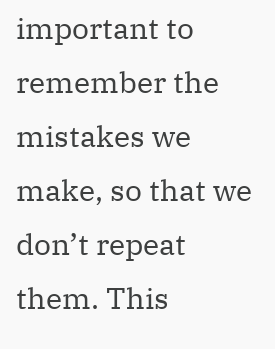important to remember the mistakes we make, so that we don’t repeat them. This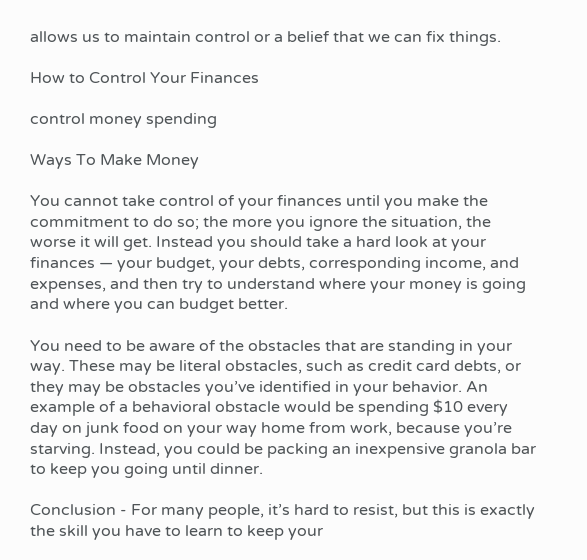allows us to maintain control or a belief that we can fix things.

How to Control Your Finances

control money spending

Ways To Make Money

You cannot take control of your finances until you make the commitment to do so; the more you ignore the situation, the worse it will get. Instead you should take a hard look at your finances — your budget, your debts, corresponding income, and expenses, and then try to understand where your money is going and where you can budget better.

You need to be aware of the obstacles that are standing in your way. These may be literal obstacles, such as credit card debts, or they may be obstacles you’ve identified in your behavior. An example of a behavioral obstacle would be spending $10 every day on junk food on your way home from work, because you’re starving. Instead, you could be packing an inexpensive granola bar to keep you going until dinner.

Conclusion - For many people, it’s hard to resist, but this is exactly the skill you have to learn to keep your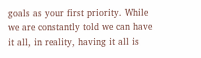goals as your first priority. While we are constantly told we can have it all, in reality, having it all is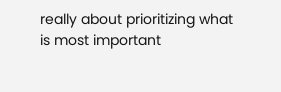really about prioritizing what is most important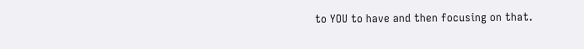to YOU to have and then focusing on that.